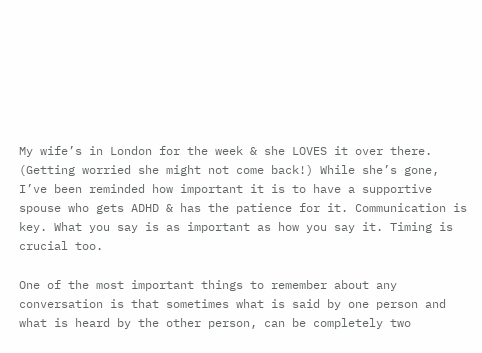My wife’s in London for the week & she LOVES it over there. (Getting worried she might not come back!) While she’s gone, I’ve been reminded how important it is to have a supportive spouse who gets ADHD & has the patience for it. Communication is key. What you say is as important as how you say it. Timing is crucial too.

One of the most important things to remember about any conversation is that sometimes what is said by one person and what is heard by the other person, can be completely two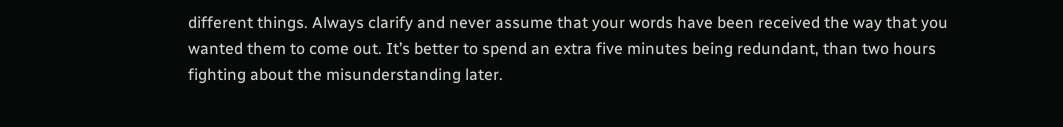different things. Always clarify and never assume that your words have been received the way that you wanted them to come out. It’s better to spend an extra five minutes being redundant, than two hours fighting about the misunderstanding later.